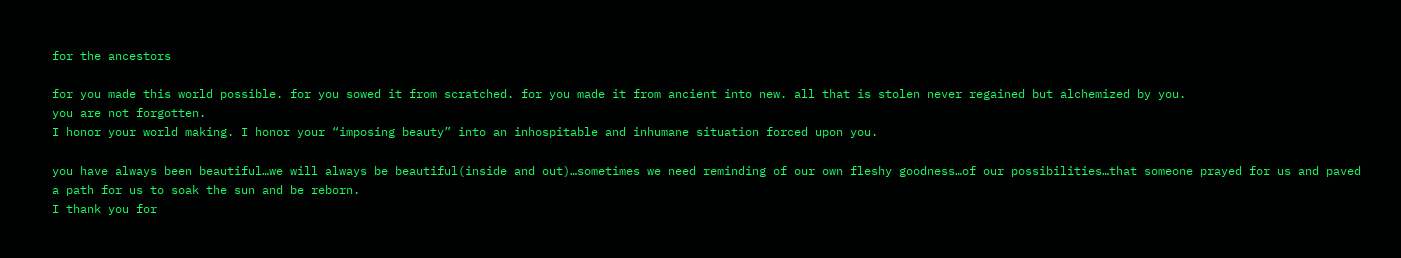for the ancestors

for you made this world possible. for you sowed it from scratched. for you made it from ancient into new. all that is stolen never regained but alchemized by you.
you are not forgotten.
I honor your world making. I honor your “imposing beauty” into an inhospitable and inhumane situation forced upon you.

you have always been beautiful…we will always be beautiful(inside and out)…sometimes we need reminding of our own fleshy goodness…of our possibilities…that someone prayed for us and paved a path for us to soak the sun and be reborn.
I thank you for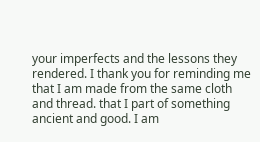your imperfects and the lessons they rendered. I thank you for reminding me that I am made from the same cloth and thread. that I part of something ancient and good. I am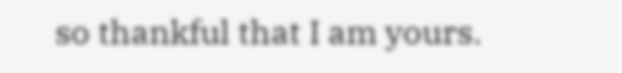so thankful that I am yours.